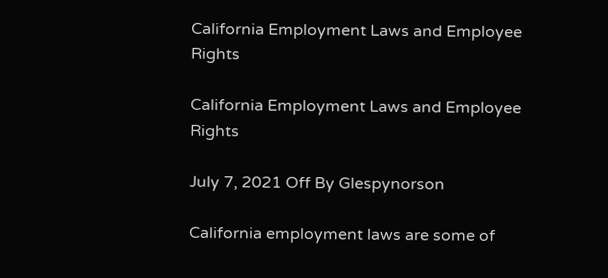California Employment Laws and Employee Rights

California Employment Laws and Employee Rights

July 7, 2021 Off By Glespynorson

California employment laws are some of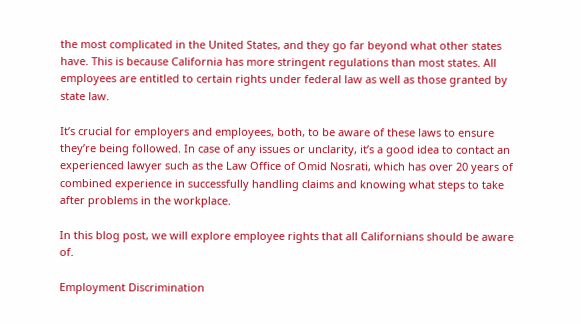the most complicated in the United States, and they go far beyond what other states have. This is because California has more stringent regulations than most states. All employees are entitled to certain rights under federal law as well as those granted by state law.

It’s crucial for employers and employees, both, to be aware of these laws to ensure they’re being followed. In case of any issues or unclarity, it’s a good idea to contact an experienced lawyer such as the Law Office of Omid Nosrati, which has over 20 years of combined experience in successfully handling claims and knowing what steps to take after problems in the workplace.

In this blog post, we will explore employee rights that all Californians should be aware of.

Employment Discrimination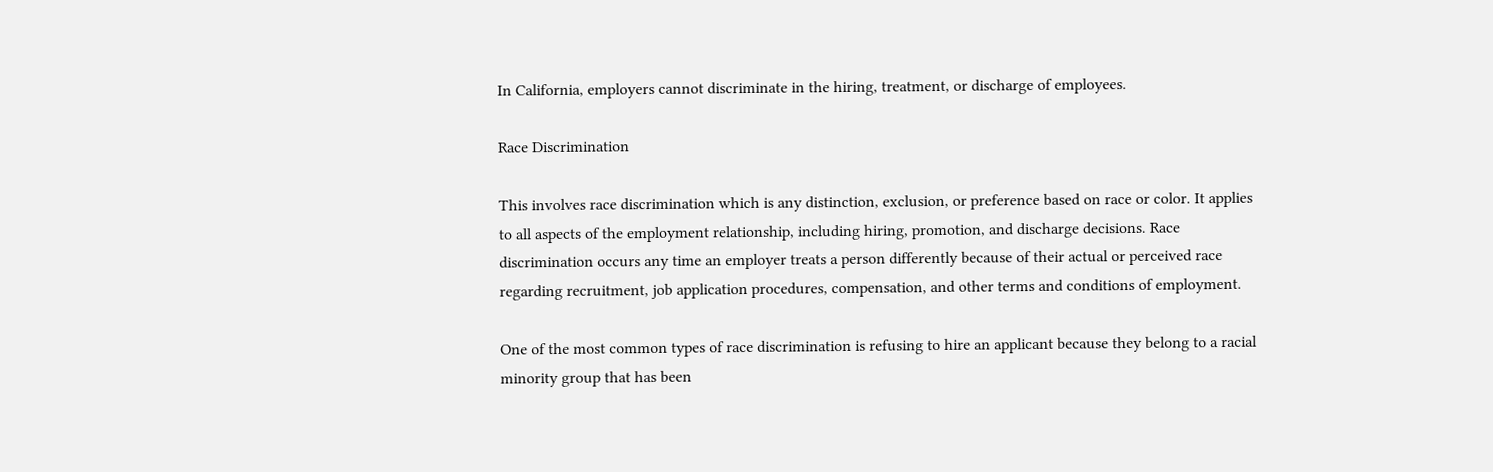In California, employers cannot discriminate in the hiring, treatment, or discharge of employees.

Race Discrimination

This involves race discrimination which is any distinction, exclusion, or preference based on race or color. It applies to all aspects of the employment relationship, including hiring, promotion, and discharge decisions. Race discrimination occurs any time an employer treats a person differently because of their actual or perceived race regarding recruitment, job application procedures, compensation, and other terms and conditions of employment.

One of the most common types of race discrimination is refusing to hire an applicant because they belong to a racial minority group that has been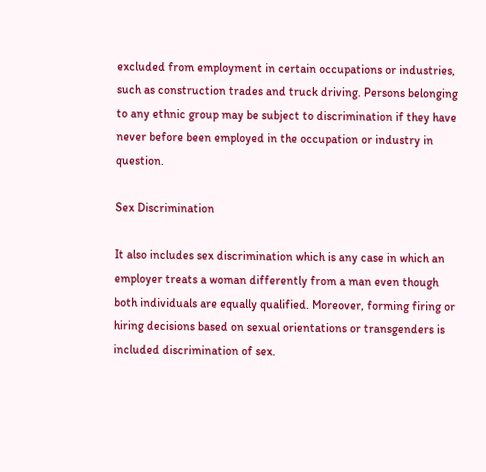excluded from employment in certain occupations or industries, such as construction trades and truck driving. Persons belonging to any ethnic group may be subject to discrimination if they have never before been employed in the occupation or industry in question.

Sex Discrimination

It also includes sex discrimination which is any case in which an employer treats a woman differently from a man even though both individuals are equally qualified. Moreover, forming firing or hiring decisions based on sexual orientations or transgenders is included discrimination of sex.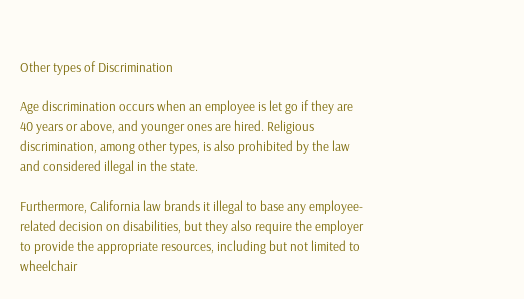Other types of Discrimination

Age discrimination occurs when an employee is let go if they are 40 years or above, and younger ones are hired. Religious discrimination, among other types, is also prohibited by the law and considered illegal in the state.

Furthermore, California law brands it illegal to base any employee-related decision on disabilities, but they also require the employer to provide the appropriate resources, including but not limited to wheelchair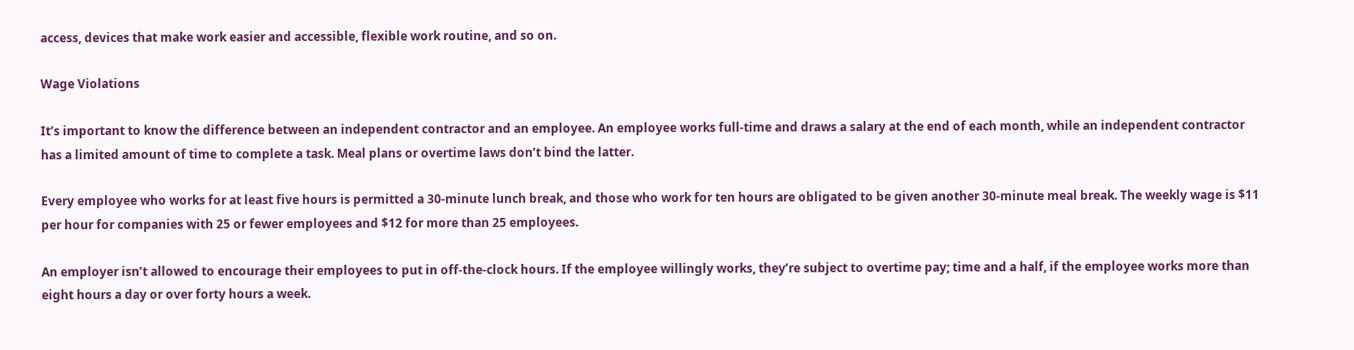access, devices that make work easier and accessible, flexible work routine, and so on.

Wage Violations

It’s important to know the difference between an independent contractor and an employee. An employee works full-time and draws a salary at the end of each month, while an independent contractor has a limited amount of time to complete a task. Meal plans or overtime laws don’t bind the latter.

Every employee who works for at least five hours is permitted a 30-minute lunch break, and those who work for ten hours are obligated to be given another 30-minute meal break. The weekly wage is $11 per hour for companies with 25 or fewer employees and $12 for more than 25 employees.

An employer isn’t allowed to encourage their employees to put in off-the-clock hours. If the employee willingly works, they’re subject to overtime pay; time and a half, if the employee works more than eight hours a day or over forty hours a week.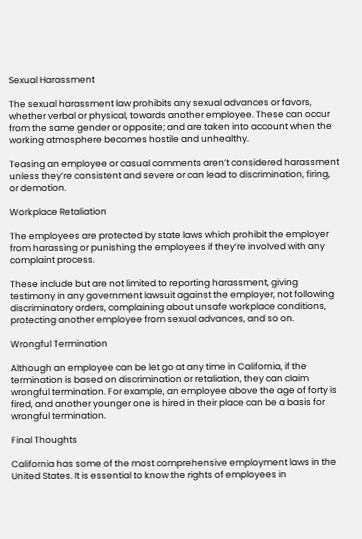Sexual Harassment

The sexual harassment law prohibits any sexual advances or favors, whether verbal or physical, towards another employee. These can occur from the same gender or opposite; and are taken into account when the working atmosphere becomes hostile and unhealthy.

Teasing an employee or casual comments aren’t considered harassment unless they’re consistent and severe or can lead to discrimination, firing, or demotion.

Workplace Retaliation

The employees are protected by state laws which prohibit the employer from harassing or punishing the employees if they’re involved with any complaint process.

These include but are not limited to reporting harassment, giving testimony in any government lawsuit against the employer, not following discriminatory orders, complaining about unsafe workplace conditions, protecting another employee from sexual advances, and so on.

Wrongful Termination

Although an employee can be let go at any time in California, if the termination is based on discrimination or retaliation, they can claim wrongful termination. For example, an employee above the age of forty is fired, and another younger one is hired in their place can be a basis for wrongful termination.

Final Thoughts

California has some of the most comprehensive employment laws in the United States. It is essential to know the rights of employees in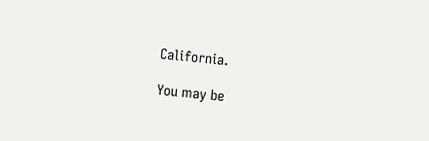California.

You may be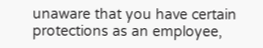unaware that you have certain protections as an employee,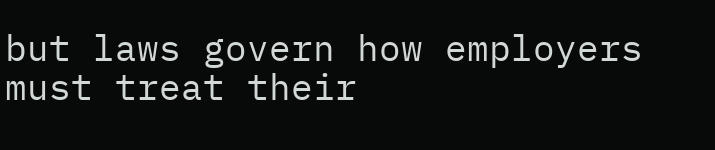but laws govern how employers must treat their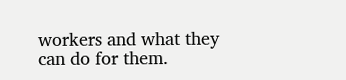workers and what they can do for them.